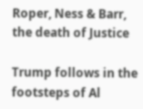Roper, Ness & Barr, the death of Justice

Trump follows in the footsteps of Al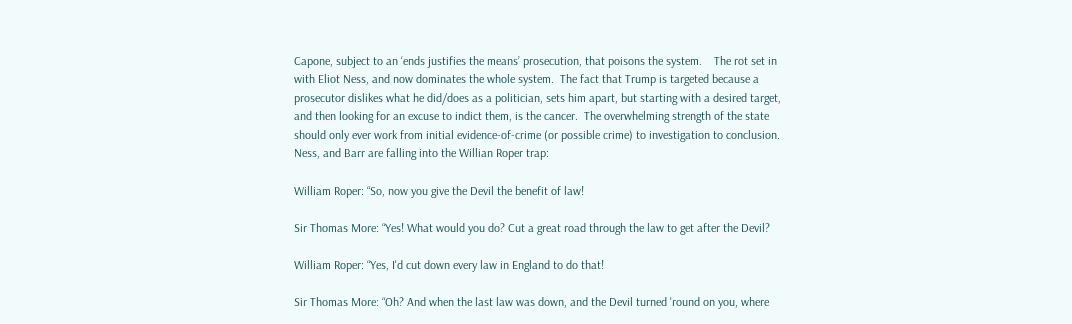Capone, subject to an ‘ends justifies the means’ prosecution, that poisons the system.    The rot set in with Eliot Ness, and now dominates the whole system.  The fact that Trump is targeted because a prosecutor dislikes what he did/does as a politician, sets him apart, but starting with a desired target, and then looking for an excuse to indict them, is the cancer.  The overwhelming strength of the state should only ever work from initial evidence-of-crime (or possible crime) to investigation to conclusion.  Ness, and Barr are falling into the Willian Roper trap:

William Roper: “So, now you give the Devil the benefit of law!

Sir Thomas More: “Yes! What would you do? Cut a great road through the law to get after the Devil?

William Roper: “Yes, I'd cut down every law in England to do that!

Sir Thomas More: “Oh? And when the last law was down, and the Devil turned 'round on you, where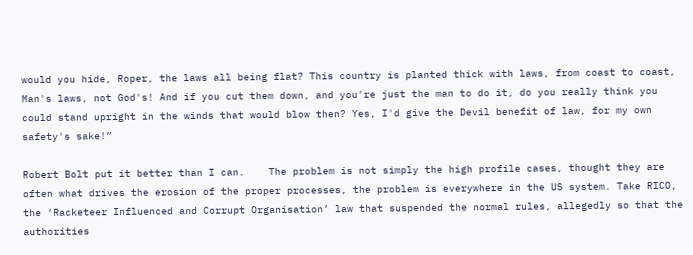would you hide, Roper, the laws all being flat? This country is planted thick with laws, from coast to coast, Man's laws, not God's! And if you cut them down, and you're just the man to do it, do you really think you could stand upright in the winds that would blow then? Yes, I'd give the Devil benefit of law, for my own safety's sake!”

Robert Bolt put it better than I can.    The problem is not simply the high profile cases, thought they are often what drives the erosion of the proper processes, the problem is everywhere in the US system. Take RICO, the ‘Racketeer Influenced and Corrupt Organisation’ law that suspended the normal rules, allegedly so that the authorities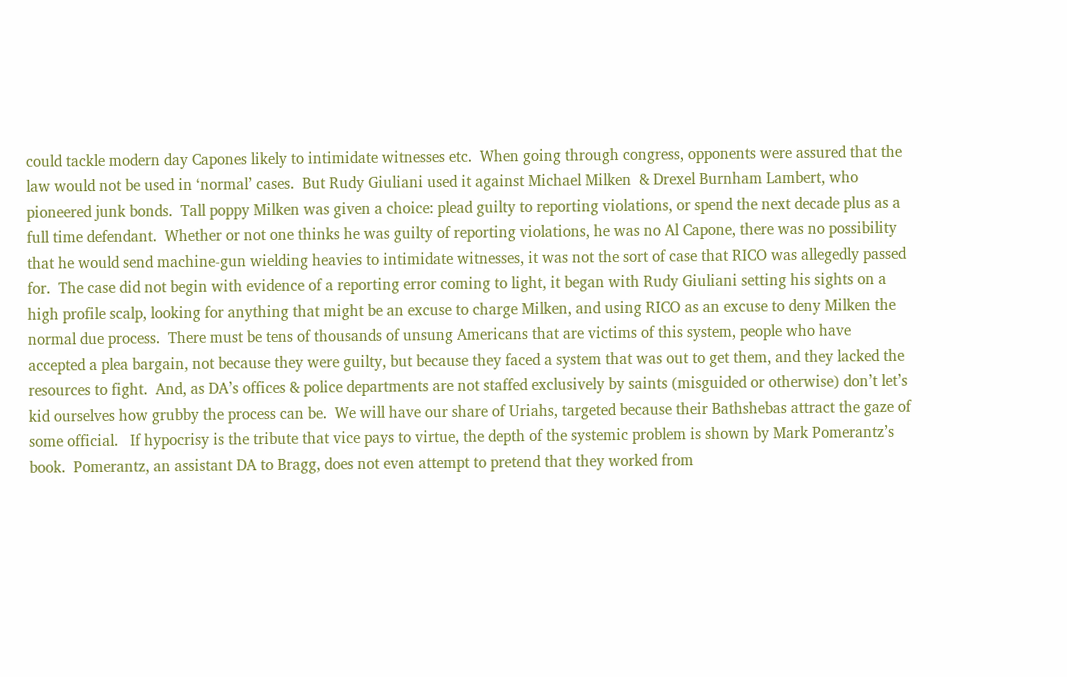could tackle modern day Capones likely to intimidate witnesses etc.  When going through congress, opponents were assured that the law would not be used in ‘normal’ cases.  But Rudy Giuliani used it against Michael Milken  & Drexel Burnham Lambert, who pioneered junk bonds.  Tall poppy Milken was given a choice: plead guilty to reporting violations, or spend the next decade plus as a full time defendant.  Whether or not one thinks he was guilty of reporting violations, he was no Al Capone, there was no possibility that he would send machine-gun wielding heavies to intimidate witnesses, it was not the sort of case that RICO was allegedly passed for.  The case did not begin with evidence of a reporting error coming to light, it began with Rudy Giuliani setting his sights on a high profile scalp, looking for anything that might be an excuse to charge Milken, and using RICO as an excuse to deny Milken the normal due process.  There must be tens of thousands of unsung Americans that are victims of this system, people who have accepted a plea bargain, not because they were guilty, but because they faced a system that was out to get them, and they lacked the resources to fight.  And, as DA’s offices & police departments are not staffed exclusively by saints (misguided or otherwise) don’t let’s kid ourselves how grubby the process can be.  We will have our share of Uriahs, targeted because their Bathshebas attract the gaze of some official.   If hypocrisy is the tribute that vice pays to virtue, the depth of the systemic problem is shown by Mark Pomerantz’s book.  Pomerantz, an assistant DA to Bragg, does not even attempt to pretend that they worked from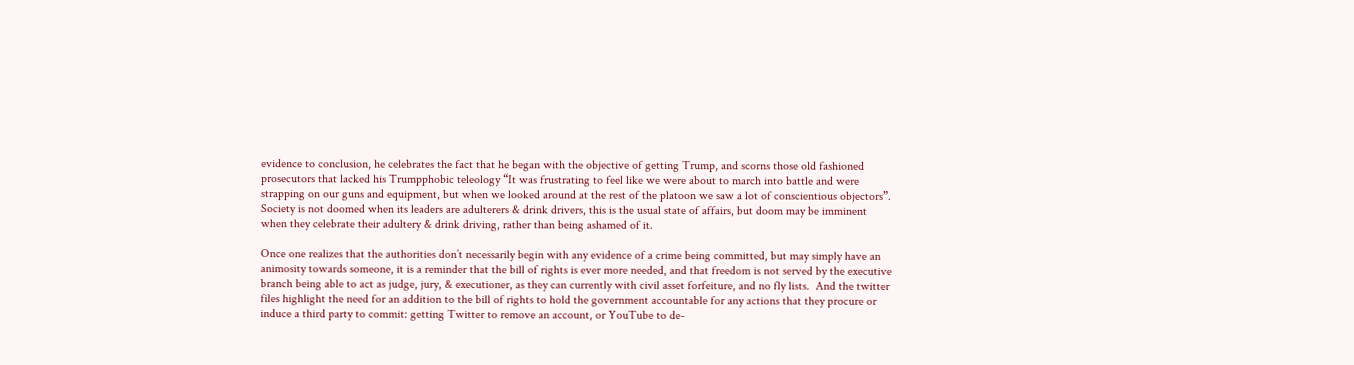evidence to conclusion, he celebrates the fact that he began with the objective of getting Trump, and scorns those old fashioned prosecutors that lacked his Trumpphobic teleology “It was frustrating to feel like we were about to march into battle and were strapping on our guns and equipment, but when we looked around at the rest of the platoon we saw a lot of conscientious objectors”.    Society is not doomed when its leaders are adulterers & drink drivers, this is the usual state of affairs, but doom may be imminent when they celebrate their adultery & drink driving, rather than being ashamed of it.

Once one realizes that the authorities don’t necessarily begin with any evidence of a crime being committed, but may simply have an animosity towards someone, it is a reminder that the bill of rights is ever more needed, and that freedom is not served by the executive branch being able to act as judge, jury, & executioner, as they can currently with civil asset forfeiture, and no fly lists.  And the twitter files highlight the need for an addition to the bill of rights to hold the government accountable for any actions that they procure or induce a third party to commit: getting Twitter to remove an account, or YouTube to de-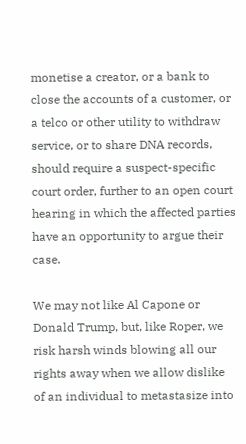monetise a creator, or a bank to close the accounts of a customer, or a telco or other utility to withdraw service, or to share DNA records, should require a suspect-specific court order, further to an open court hearing in which the affected parties have an opportunity to argue their case.

We may not like Al Capone or Donald Trump, but, like Roper, we risk harsh winds blowing all our rights away when we allow dislike of an individual to metastasize into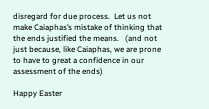disregard for due process.  Let us not make Caiaphas’s mistake of thinking that the ends justified the means.   (and not just because, like Caiaphas, we are prone to have to great a confidence in our assessment of the ends)

Happy Easter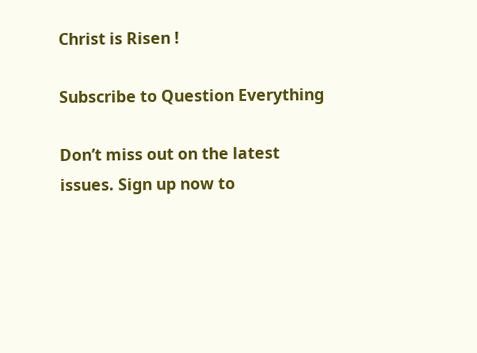Christ is Risen !

Subscribe to Question Everything

Don’t miss out on the latest issues. Sign up now to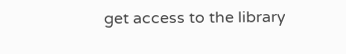get access to the library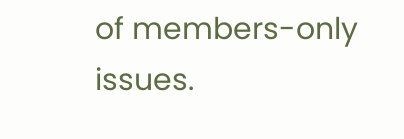of members-only issues.